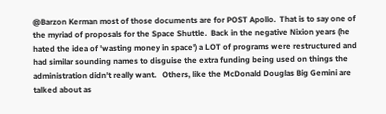@Barzon Kerman most of those documents are for POST Apollo.  That is to say one of the myriad of proposals for the Space Shuttle.  Back in the negative Nixion years (he hated the idea of 'wasting money in space') a LOT of programs were restructured and had similar sounding names to disguise the extra funding being used on things the administration didn't really want.   Others, like the McDonald Douglas Big Gemini are talked about as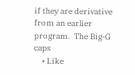if they are derivative from an earlier program.  The Big-G caps
    • Like